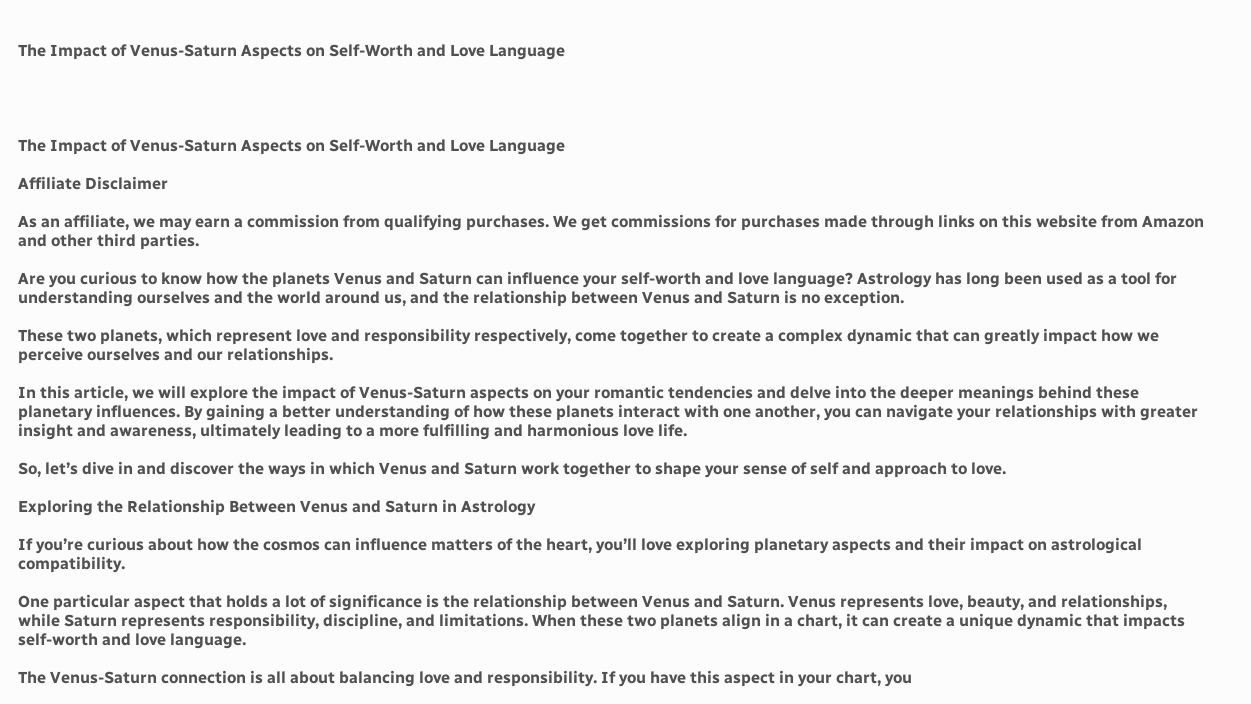The Impact of Venus-Saturn Aspects on Self-Worth and Love Language




The Impact of Venus-Saturn Aspects on Self-Worth and Love Language

Affiliate Disclaimer

As an affiliate, we may earn a commission from qualifying purchases. We get commissions for purchases made through links on this website from Amazon and other third parties.

Are you curious to know how the planets Venus and Saturn can influence your self-worth and love language? Astrology has long been used as a tool for understanding ourselves and the world around us, and the relationship between Venus and Saturn is no exception.

These two planets, which represent love and responsibility respectively, come together to create a complex dynamic that can greatly impact how we perceive ourselves and our relationships.

In this article, we will explore the impact of Venus-Saturn aspects on your romantic tendencies and delve into the deeper meanings behind these planetary influences. By gaining a better understanding of how these planets interact with one another, you can navigate your relationships with greater insight and awareness, ultimately leading to a more fulfilling and harmonious love life.

So, let’s dive in and discover the ways in which Venus and Saturn work together to shape your sense of self and approach to love.

Exploring the Relationship Between Venus and Saturn in Astrology

If you’re curious about how the cosmos can influence matters of the heart, you’ll love exploring planetary aspects and their impact on astrological compatibility.

One particular aspect that holds a lot of significance is the relationship between Venus and Saturn. Venus represents love, beauty, and relationships, while Saturn represents responsibility, discipline, and limitations. When these two planets align in a chart, it can create a unique dynamic that impacts self-worth and love language.

The Venus-Saturn connection is all about balancing love and responsibility. If you have this aspect in your chart, you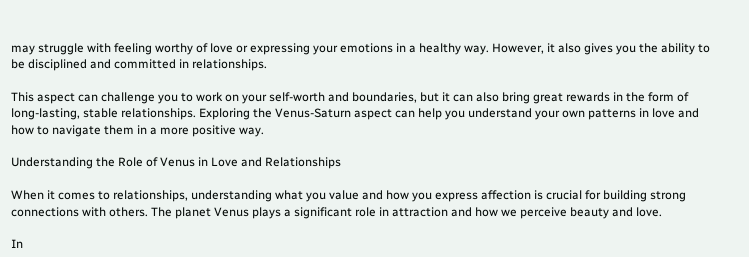may struggle with feeling worthy of love or expressing your emotions in a healthy way. However, it also gives you the ability to be disciplined and committed in relationships.

This aspect can challenge you to work on your self-worth and boundaries, but it can also bring great rewards in the form of long-lasting, stable relationships. Exploring the Venus-Saturn aspect can help you understand your own patterns in love and how to navigate them in a more positive way.

Understanding the Role of Venus in Love and Relationships

When it comes to relationships, understanding what you value and how you express affection is crucial for building strong connections with others. The planet Venus plays a significant role in attraction and how we perceive beauty and love.

In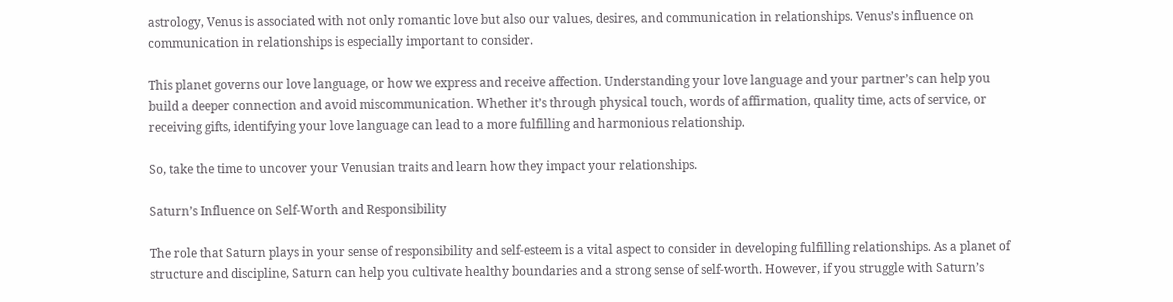astrology, Venus is associated with not only romantic love but also our values, desires, and communication in relationships. Venus’s influence on communication in relationships is especially important to consider.

This planet governs our love language, or how we express and receive affection. Understanding your love language and your partner’s can help you build a deeper connection and avoid miscommunication. Whether it’s through physical touch, words of affirmation, quality time, acts of service, or receiving gifts, identifying your love language can lead to a more fulfilling and harmonious relationship.

So, take the time to uncover your Venusian traits and learn how they impact your relationships.

Saturn’s Influence on Self-Worth and Responsibility

The role that Saturn plays in your sense of responsibility and self-esteem is a vital aspect to consider in developing fulfilling relationships. As a planet of structure and discipline, Saturn can help you cultivate healthy boundaries and a strong sense of self-worth. However, if you struggle with Saturn’s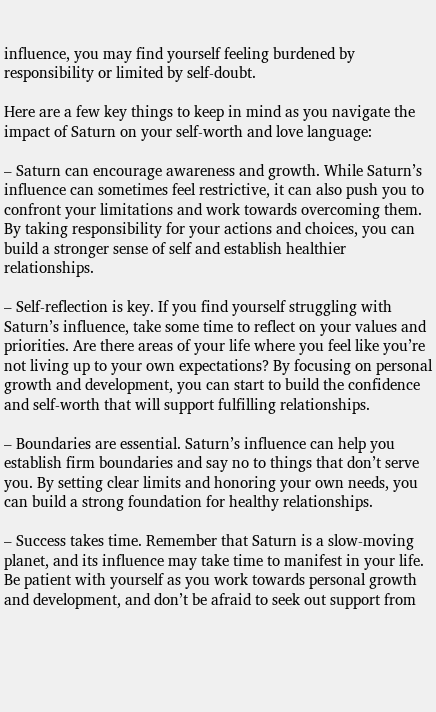influence, you may find yourself feeling burdened by responsibility or limited by self-doubt.

Here are a few key things to keep in mind as you navigate the impact of Saturn on your self-worth and love language:

– Saturn can encourage awareness and growth. While Saturn’s influence can sometimes feel restrictive, it can also push you to confront your limitations and work towards overcoming them. By taking responsibility for your actions and choices, you can build a stronger sense of self and establish healthier relationships.

– Self-reflection is key. If you find yourself struggling with Saturn’s influence, take some time to reflect on your values and priorities. Are there areas of your life where you feel like you’re not living up to your own expectations? By focusing on personal growth and development, you can start to build the confidence and self-worth that will support fulfilling relationships.

– Boundaries are essential. Saturn’s influence can help you establish firm boundaries and say no to things that don’t serve you. By setting clear limits and honoring your own needs, you can build a strong foundation for healthy relationships.

– Success takes time. Remember that Saturn is a slow-moving planet, and its influence may take time to manifest in your life. Be patient with yourself as you work towards personal growth and development, and don’t be afraid to seek out support from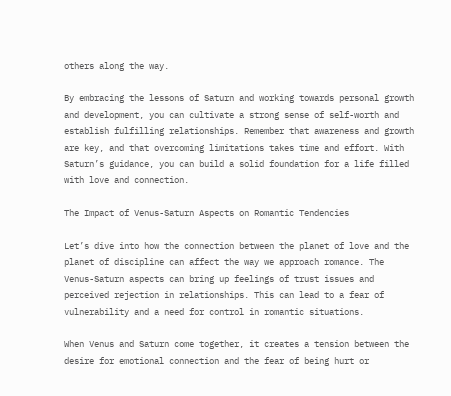others along the way.

By embracing the lessons of Saturn and working towards personal growth and development, you can cultivate a strong sense of self-worth and establish fulfilling relationships. Remember that awareness and growth are key, and that overcoming limitations takes time and effort. With Saturn’s guidance, you can build a solid foundation for a life filled with love and connection.

The Impact of Venus-Saturn Aspects on Romantic Tendencies

Let’s dive into how the connection between the planet of love and the planet of discipline can affect the way we approach romance. The Venus-Saturn aspects can bring up feelings of trust issues and perceived rejection in relationships. This can lead to a fear of vulnerability and a need for control in romantic situations.

When Venus and Saturn come together, it creates a tension between the desire for emotional connection and the fear of being hurt or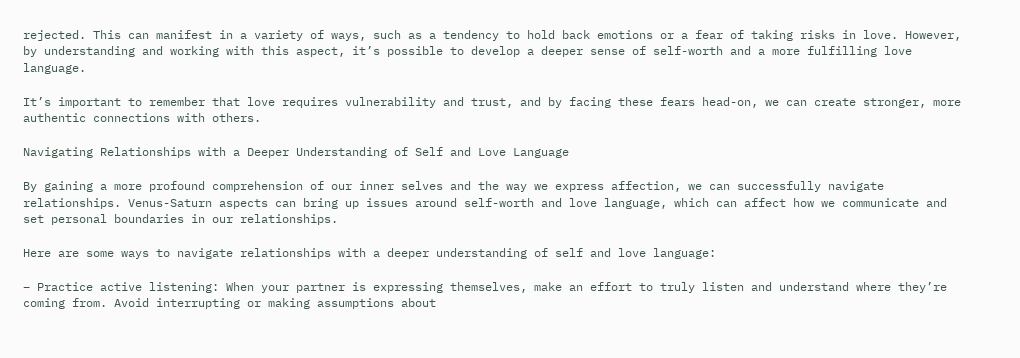rejected. This can manifest in a variety of ways, such as a tendency to hold back emotions or a fear of taking risks in love. However, by understanding and working with this aspect, it’s possible to develop a deeper sense of self-worth and a more fulfilling love language.

It’s important to remember that love requires vulnerability and trust, and by facing these fears head-on, we can create stronger, more authentic connections with others.

Navigating Relationships with a Deeper Understanding of Self and Love Language

By gaining a more profound comprehension of our inner selves and the way we express affection, we can successfully navigate relationships. Venus-Saturn aspects can bring up issues around self-worth and love language, which can affect how we communicate and set personal boundaries in our relationships.

Here are some ways to navigate relationships with a deeper understanding of self and love language:

– Practice active listening: When your partner is expressing themselves, make an effort to truly listen and understand where they’re coming from. Avoid interrupting or making assumptions about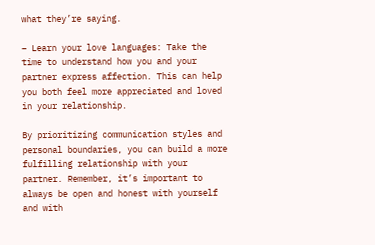what they’re saying.

– Learn your love languages: Take the time to understand how you and your partner express affection. This can help you both feel more appreciated and loved in your relationship.

By prioritizing communication styles and personal boundaries, you can build a more fulfilling relationship with your partner. Remember, it’s important to always be open and honest with yourself and with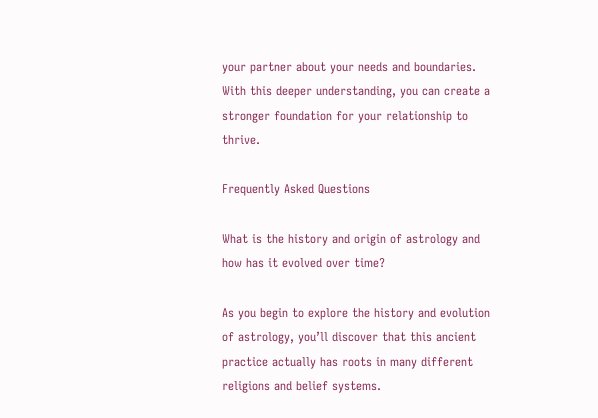your partner about your needs and boundaries. With this deeper understanding, you can create a stronger foundation for your relationship to thrive.

Frequently Asked Questions

What is the history and origin of astrology and how has it evolved over time?

As you begin to explore the history and evolution of astrology, you’ll discover that this ancient practice actually has roots in many different religions and belief systems.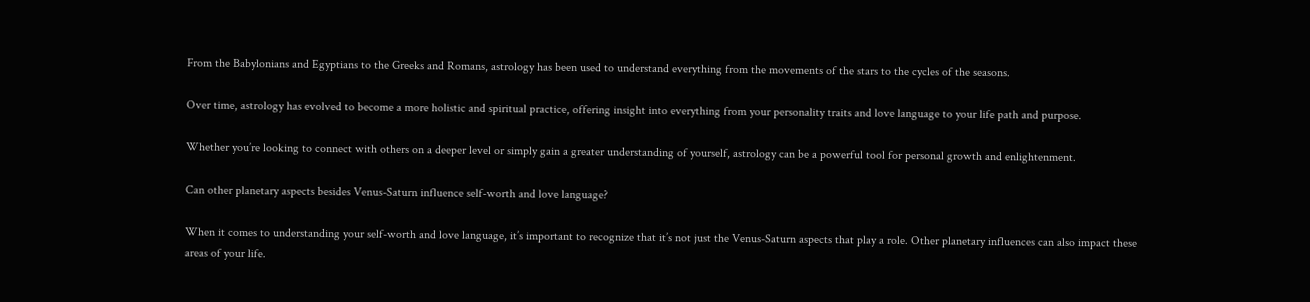From the Babylonians and Egyptians to the Greeks and Romans, astrology has been used to understand everything from the movements of the stars to the cycles of the seasons.

Over time, astrology has evolved to become a more holistic and spiritual practice, offering insight into everything from your personality traits and love language to your life path and purpose.

Whether you’re looking to connect with others on a deeper level or simply gain a greater understanding of yourself, astrology can be a powerful tool for personal growth and enlightenment.

Can other planetary aspects besides Venus-Saturn influence self-worth and love language?

When it comes to understanding your self-worth and love language, it’s important to recognize that it’s not just the Venus-Saturn aspects that play a role. Other planetary influences can also impact these areas of your life.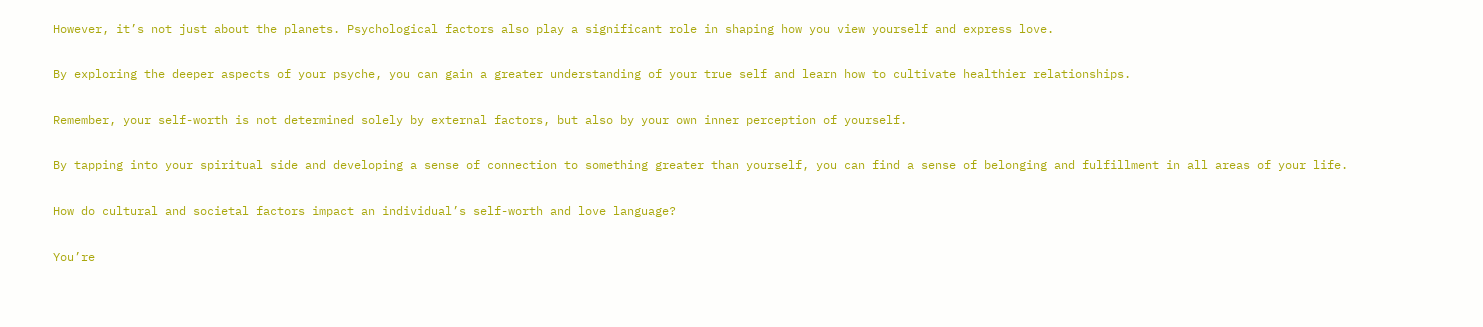However, it’s not just about the planets. Psychological factors also play a significant role in shaping how you view yourself and express love.

By exploring the deeper aspects of your psyche, you can gain a greater understanding of your true self and learn how to cultivate healthier relationships.

Remember, your self-worth is not determined solely by external factors, but also by your own inner perception of yourself.

By tapping into your spiritual side and developing a sense of connection to something greater than yourself, you can find a sense of belonging and fulfillment in all areas of your life.

How do cultural and societal factors impact an individual’s self-worth and love language?

You’re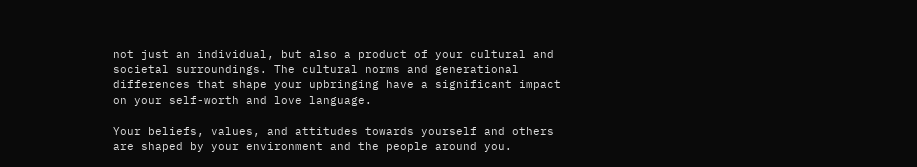not just an individual, but also a product of your cultural and societal surroundings. The cultural norms and generational differences that shape your upbringing have a significant impact on your self-worth and love language.

Your beliefs, values, and attitudes towards yourself and others are shaped by your environment and the people around you.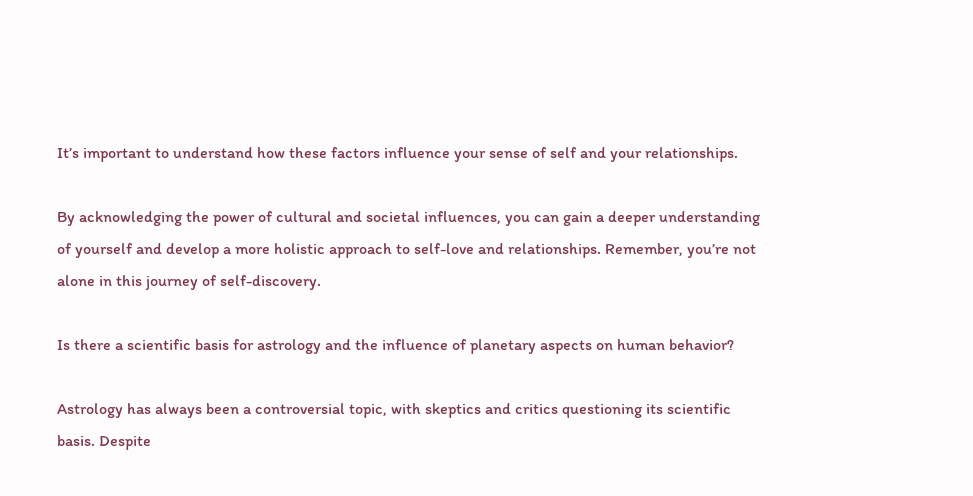It’s important to understand how these factors influence your sense of self and your relationships.

By acknowledging the power of cultural and societal influences, you can gain a deeper understanding of yourself and develop a more holistic approach to self-love and relationships. Remember, you’re not alone in this journey of self-discovery.

Is there a scientific basis for astrology and the influence of planetary aspects on human behavior?

Astrology has always been a controversial topic, with skeptics and critics questioning its scientific basis. Despite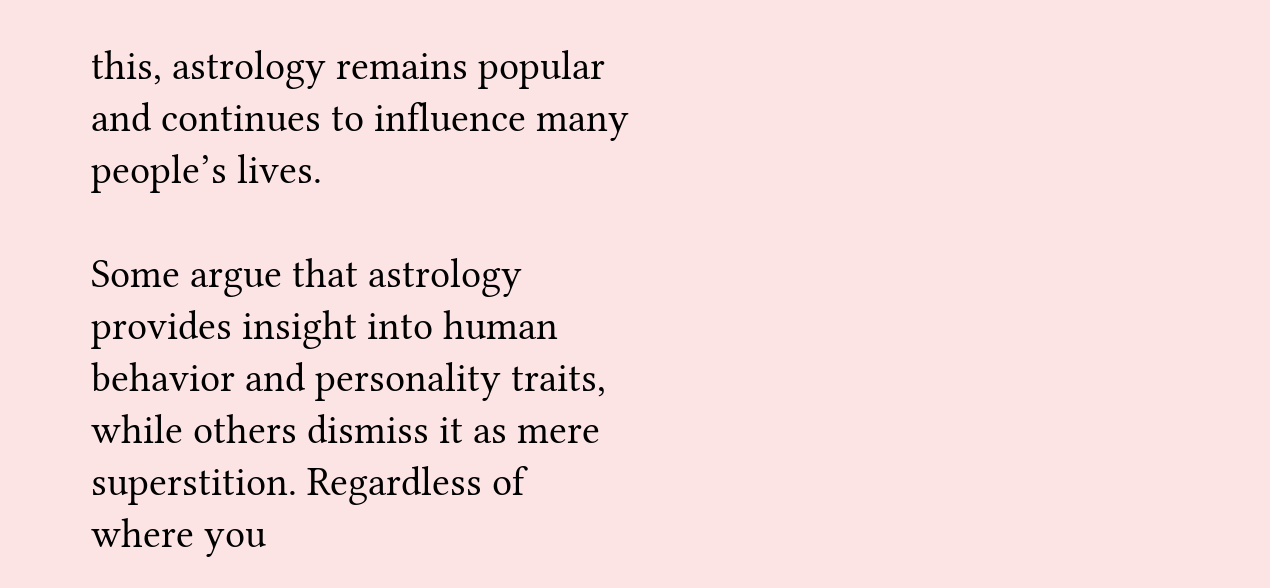this, astrology remains popular and continues to influence many people’s lives.

Some argue that astrology provides insight into human behavior and personality traits, while others dismiss it as mere superstition. Regardless of where you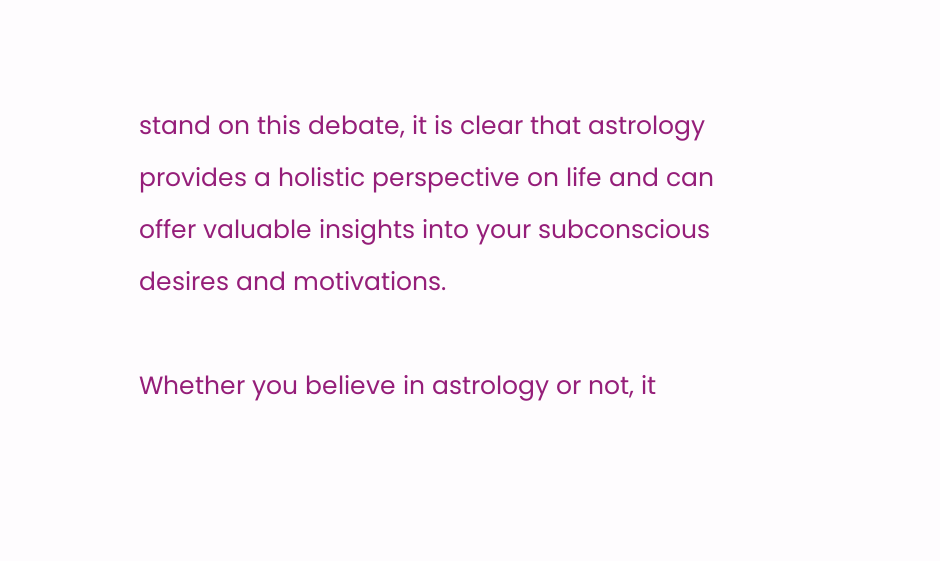stand on this debate, it is clear that astrology provides a holistic perspective on life and can offer valuable insights into your subconscious desires and motivations.

Whether you believe in astrology or not, it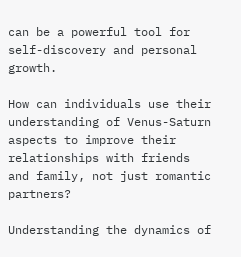can be a powerful tool for self-discovery and personal growth.

How can individuals use their understanding of Venus-Saturn aspects to improve their relationships with friends and family, not just romantic partners?

Understanding the dynamics of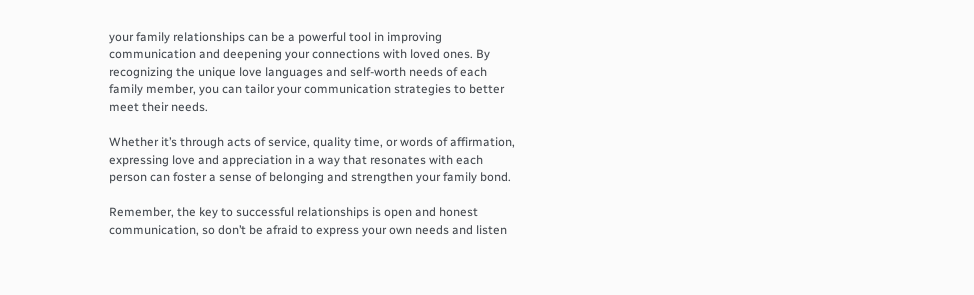your family relationships can be a powerful tool in improving communication and deepening your connections with loved ones. By recognizing the unique love languages and self-worth needs of each family member, you can tailor your communication strategies to better meet their needs.

Whether it’s through acts of service, quality time, or words of affirmation, expressing love and appreciation in a way that resonates with each person can foster a sense of belonging and strengthen your family bond.

Remember, the key to successful relationships is open and honest communication, so don’t be afraid to express your own needs and listen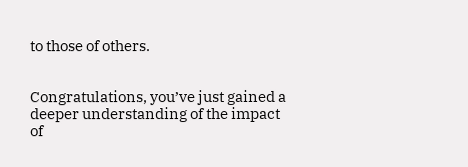to those of others.


Congratulations, you’ve just gained a deeper understanding of the impact of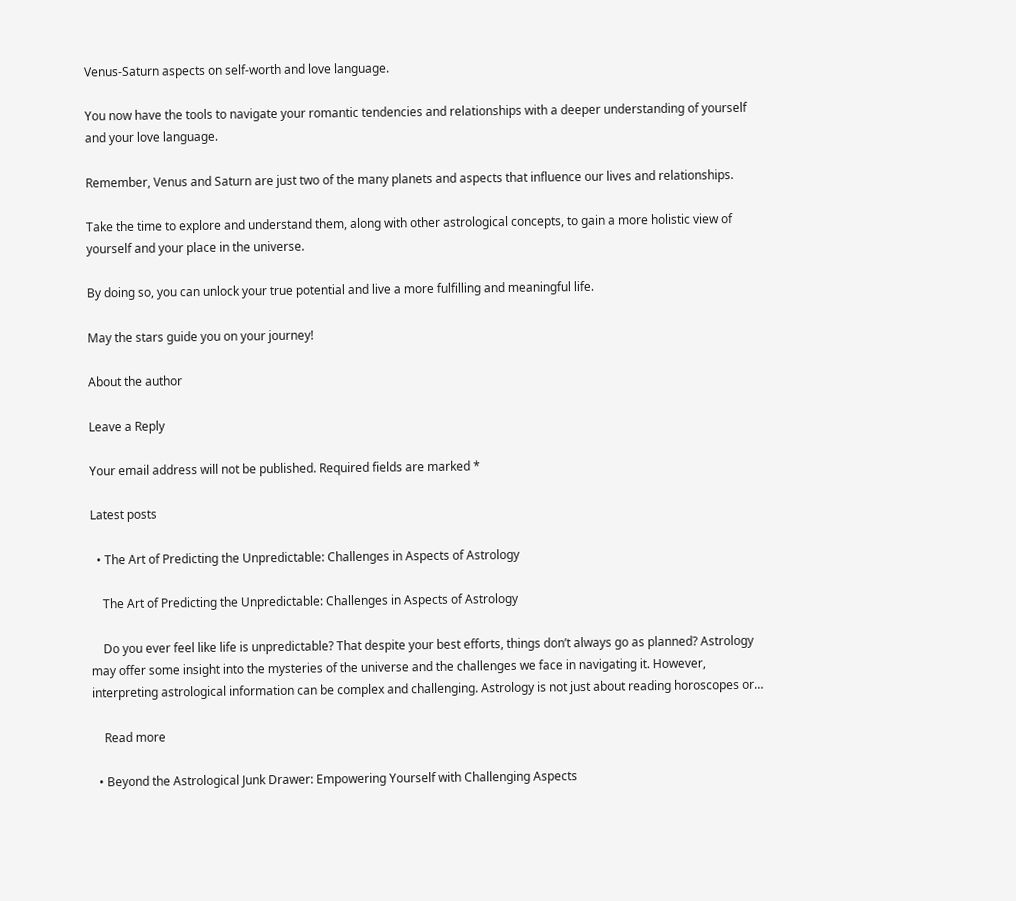Venus-Saturn aspects on self-worth and love language.

You now have the tools to navigate your romantic tendencies and relationships with a deeper understanding of yourself and your love language.

Remember, Venus and Saturn are just two of the many planets and aspects that influence our lives and relationships.

Take the time to explore and understand them, along with other astrological concepts, to gain a more holistic view of yourself and your place in the universe.

By doing so, you can unlock your true potential and live a more fulfilling and meaningful life.

May the stars guide you on your journey!

About the author

Leave a Reply

Your email address will not be published. Required fields are marked *

Latest posts

  • The Art of Predicting the Unpredictable: Challenges in Aspects of Astrology

    The Art of Predicting the Unpredictable: Challenges in Aspects of Astrology

    Do you ever feel like life is unpredictable? That despite your best efforts, things don’t always go as planned? Astrology may offer some insight into the mysteries of the universe and the challenges we face in navigating it. However, interpreting astrological information can be complex and challenging. Astrology is not just about reading horoscopes or…

    Read more

  • Beyond the Astrological Junk Drawer: Empowering Yourself with Challenging Aspects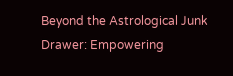Beyond the Astrological Junk Drawer: Empowering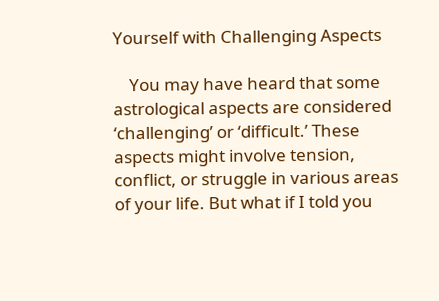Yourself with Challenging Aspects

    You may have heard that some astrological aspects are considered ‘challenging’ or ‘difficult.’ These aspects might involve tension, conflict, or struggle in various areas of your life. But what if I told you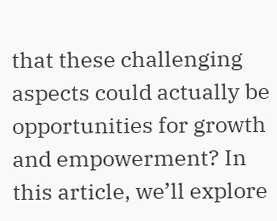that these challenging aspects could actually be opportunities for growth and empowerment? In this article, we’ll explore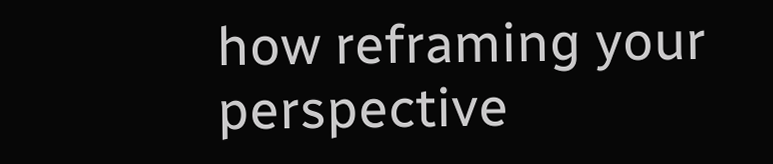how reframing your perspective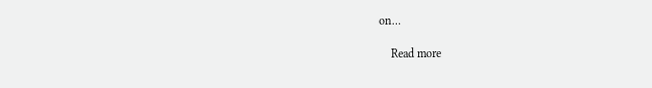on…

    Read more